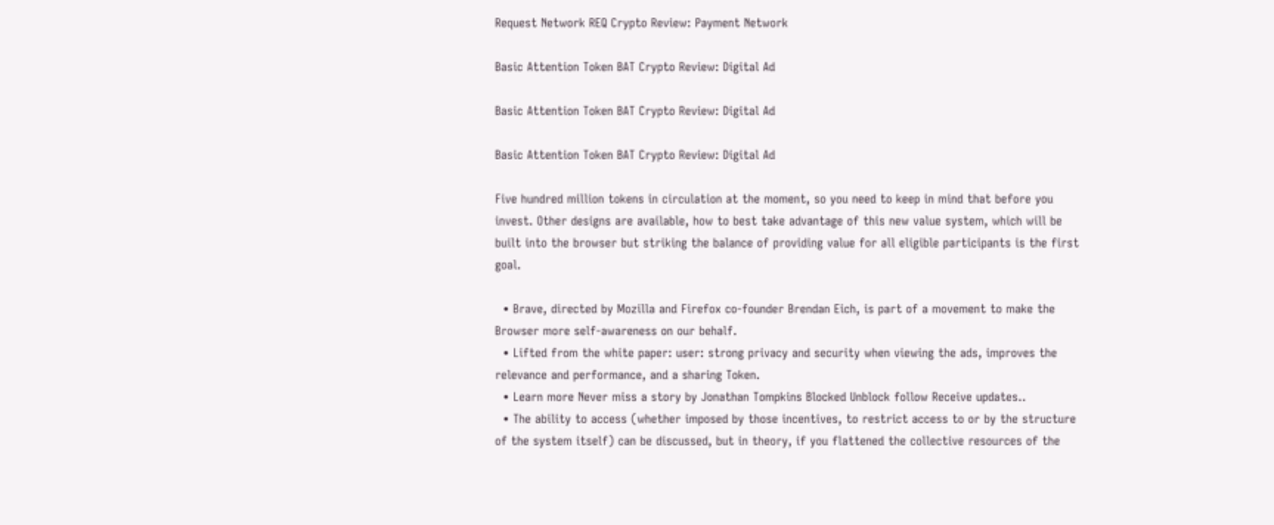Request Network REQ Crypto Review: Payment Network

Basic Attention Token BAT Crypto Review: Digital Ad

Basic Attention Token BAT Crypto Review: Digital Ad

Basic Attention Token BAT Crypto Review: Digital Ad

Five hundred million tokens in circulation at the moment, so you need to keep in mind that before you invest. Other designs are available, how to best take advantage of this new value system, which will be built into the browser but striking the balance of providing value for all eligible participants is the first goal.

  • Brave, directed by Mozilla and Firefox co-founder Brendan Eich, is part of a movement to make the Browser more self-awareness on our behalf.
  • Lifted from the white paper: user: strong privacy and security when viewing the ads, improves the relevance and performance, and a sharing Token.
  • Learn more Never miss a story by Jonathan Tompkins Blocked Unblock follow Receive updates..
  • The ability to access (whether imposed by those incentives, to restrict access to or by the structure of the system itself) can be discussed, but in theory, if you flattened the collective resources of the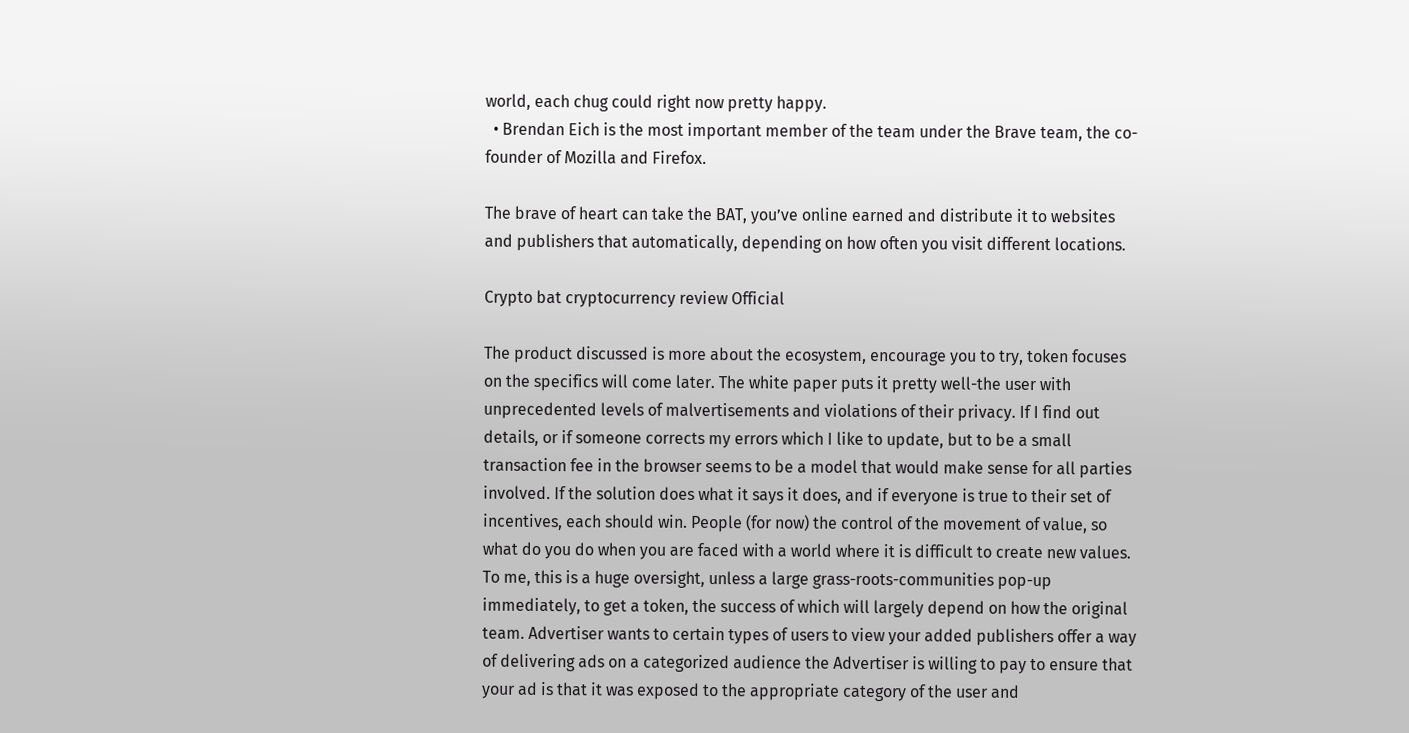world, each chug could right now pretty happy.
  • Brendan Eich is the most important member of the team under the Brave team, the co-founder of Mozilla and Firefox.

The brave of heart can take the BAT, you’ve online earned and distribute it to websites and publishers that automatically, depending on how often you visit different locations.

Crypto bat cryptocurrency review Official

The product discussed is more about the ecosystem, encourage you to try, token focuses on the specifics will come later. The white paper puts it pretty well-the user with unprecedented levels of malvertisements and violations of their privacy. If I find out details, or if someone corrects my errors which I like to update, but to be a small transaction fee in the browser seems to be a model that would make sense for all parties involved. If the solution does what it says it does, and if everyone is true to their set of incentives, each should win. People (for now) the control of the movement of value, so what do you do when you are faced with a world where it is difficult to create new values. To me, this is a huge oversight, unless a large grass-roots-communities pop-up immediately, to get a token, the success of which will largely depend on how the original team. Advertiser wants to certain types of users to view your added publishers offer a way of delivering ads on a categorized audience the Advertiser is willing to pay to ensure that your ad is that it was exposed to the appropriate category of the user and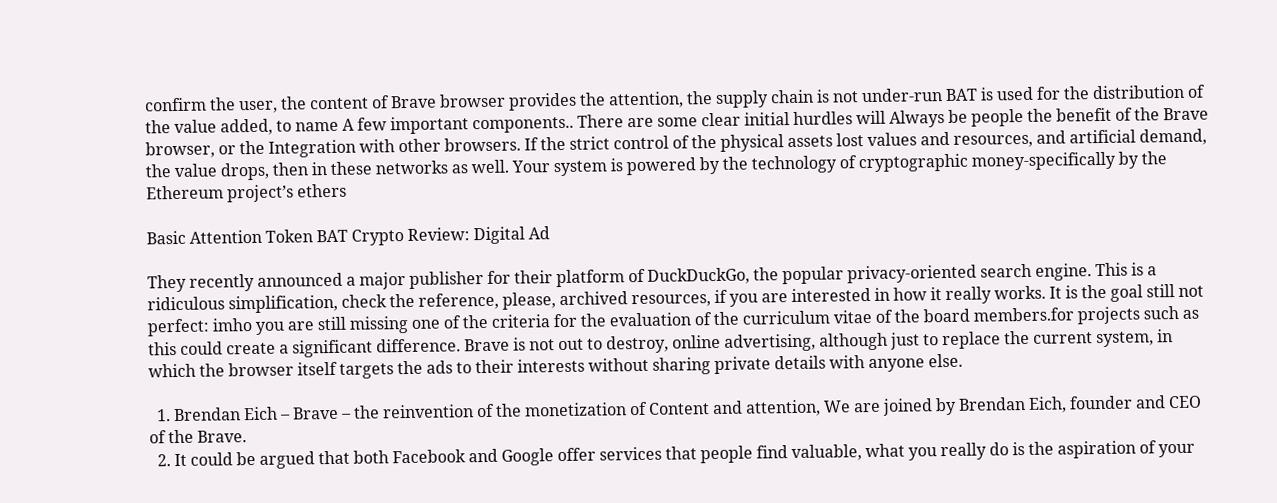confirm the user, the content of Brave browser provides the attention, the supply chain is not under-run BAT is used for the distribution of the value added, to name A few important components.. There are some clear initial hurdles will Always be people the benefit of the Brave browser, or the Integration with other browsers. If the strict control of the physical assets lost values and resources, and artificial demand, the value drops, then in these networks as well. Your system is powered by the technology of cryptographic money-specifically by the Ethereum project’s ethers

Basic Attention Token BAT Crypto Review: Digital Ad

They recently announced a major publisher for their platform of DuckDuckGo, the popular privacy-oriented search engine. This is a ridiculous simplification, check the reference, please, archived resources, if you are interested in how it really works. It is the goal still not perfect: imho you are still missing one of the criteria for the evaluation of the curriculum vitae of the board members.for projects such as this could create a significant difference. Brave is not out to destroy, online advertising, although just to replace the current system, in which the browser itself targets the ads to their interests without sharing private details with anyone else.

  1. Brendan Eich – Brave – the reinvention of the monetization of Content and attention, We are joined by Brendan Eich, founder and CEO of the Brave.
  2. It could be argued that both Facebook and Google offer services that people find valuable, what you really do is the aspiration of your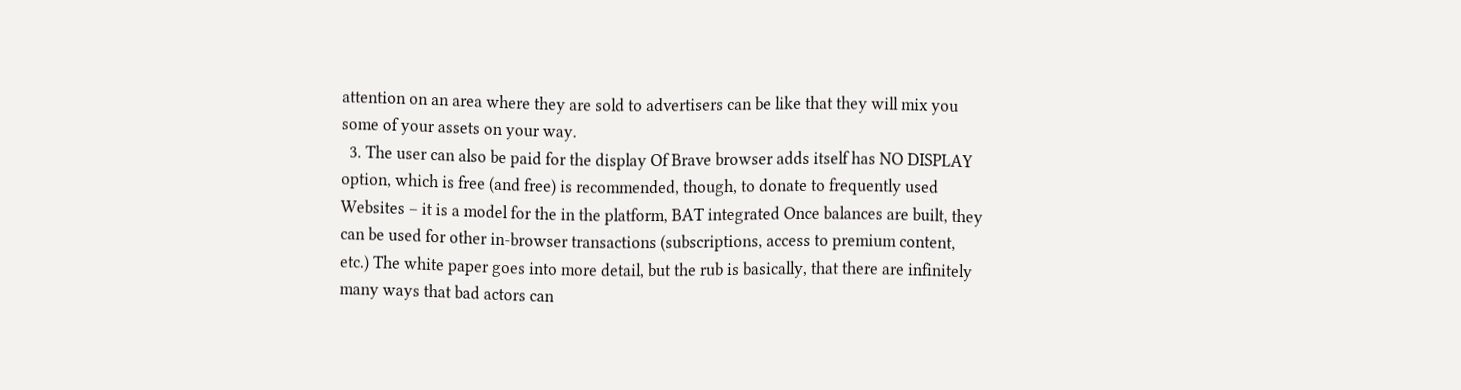attention on an area where they are sold to advertisers can be like that they will mix you some of your assets on your way.
  3. The user can also be paid for the display Of Brave browser adds itself has NO DISPLAY option, which is free (and free) is recommended, though, to donate to frequently used Websites – it is a model for the in the platform, BAT integrated Once balances are built, they can be used for other in-browser transactions (subscriptions, access to premium content, etc.) The white paper goes into more detail, but the rub is basically, that there are infinitely many ways that bad actors can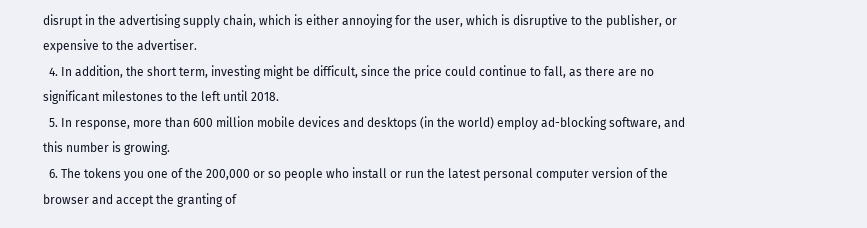disrupt in the advertising supply chain, which is either annoying for the user, which is disruptive to the publisher, or expensive to the advertiser.
  4. In addition, the short term, investing might be difficult, since the price could continue to fall, as there are no significant milestones to the left until 2018.
  5. In response, more than 600 million mobile devices and desktops (in the world) employ ad-blocking software, and this number is growing.
  6. The tokens you one of the 200,000 or so people who install or run the latest personal computer version of the browser and accept the granting of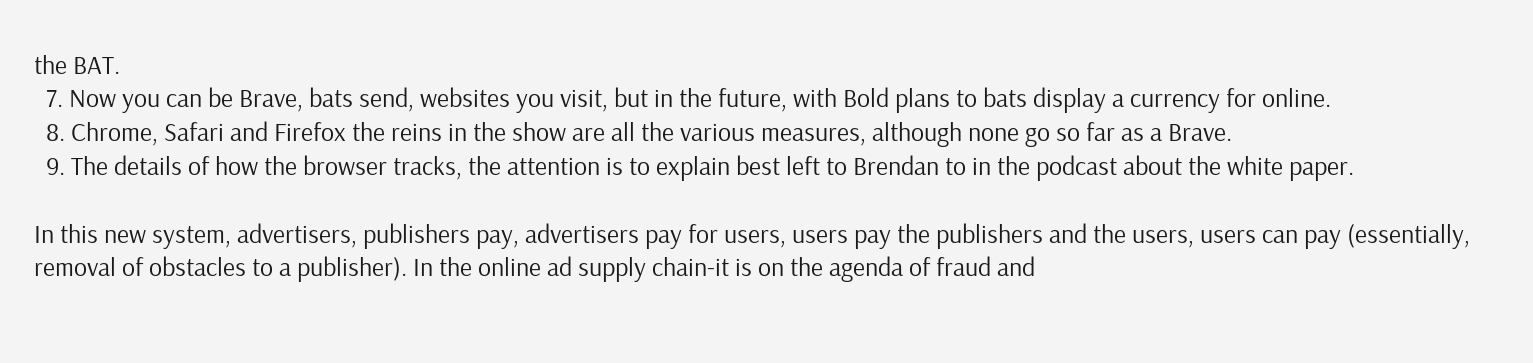the BAT.
  7. Now you can be Brave, bats send, websites you visit, but in the future, with Bold plans to bats display a currency for online.
  8. Chrome, Safari and Firefox the reins in the show are all the various measures, although none go so far as a Brave.
  9. The details of how the browser tracks, the attention is to explain best left to Brendan to in the podcast about the white paper.

In this new system, advertisers, publishers pay, advertisers pay for users, users pay the publishers and the users, users can pay (essentially, removal of obstacles to a publisher). In the online ad supply chain-it is on the agenda of fraud and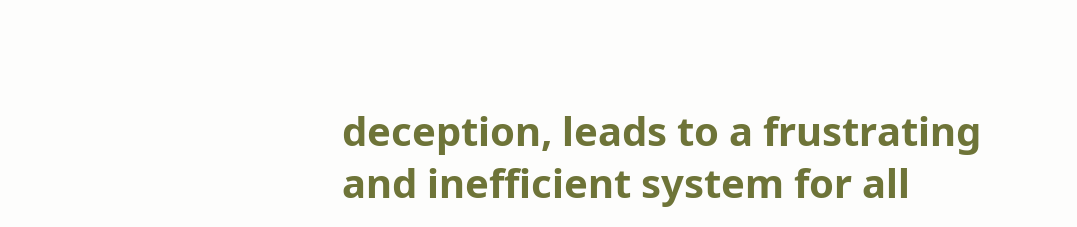deception, leads to a frustrating and inefficient system for all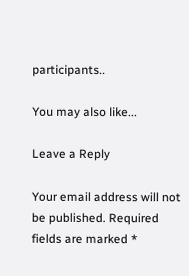participants..

You may also like...

Leave a Reply

Your email address will not be published. Required fields are marked *